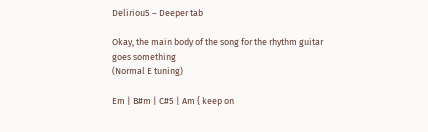Deliriou5 – Deeper tab

Okay, the main body of the song for the rhythm guitar goes something
(Normal E tuning)

Em | B#m | C#5 | Am { keep on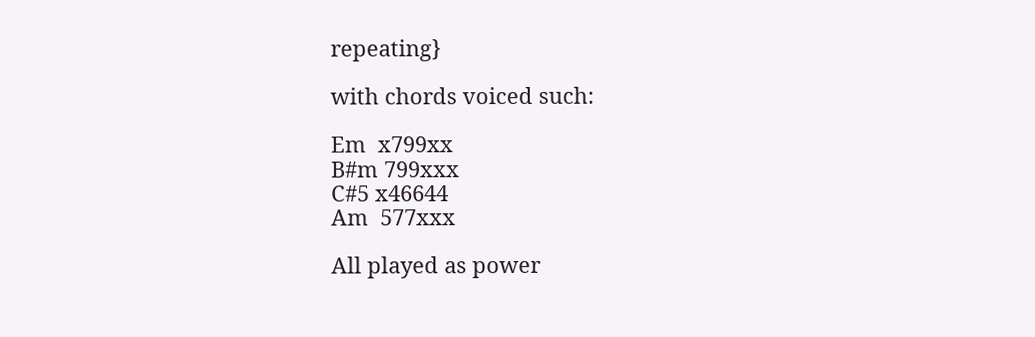repeating}

with chords voiced such:

Em  x799xx
B#m 799xxx
C#5 x46644
Am  577xxx

All played as power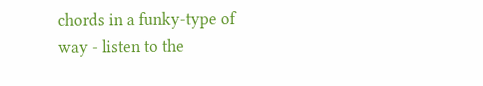chords in a funky-type of way - listen to the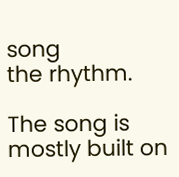song
the rhythm.

The song is mostly built on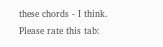these chords - I think.
Please rate this tab: